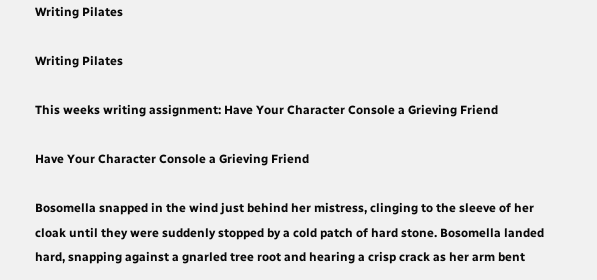Writing Pilates

Writing Pilates

This weeks writing assignment: Have Your Character Console a Grieving Friend

Have Your Character Console a Grieving Friend

Bosomella snapped in the wind just behind her mistress, clinging to the sleeve of her cloak until they were suddenly stopped by a cold patch of hard stone. Bosomella landed hard, snapping against a gnarled tree root and hearing a crisp crack as her arm bent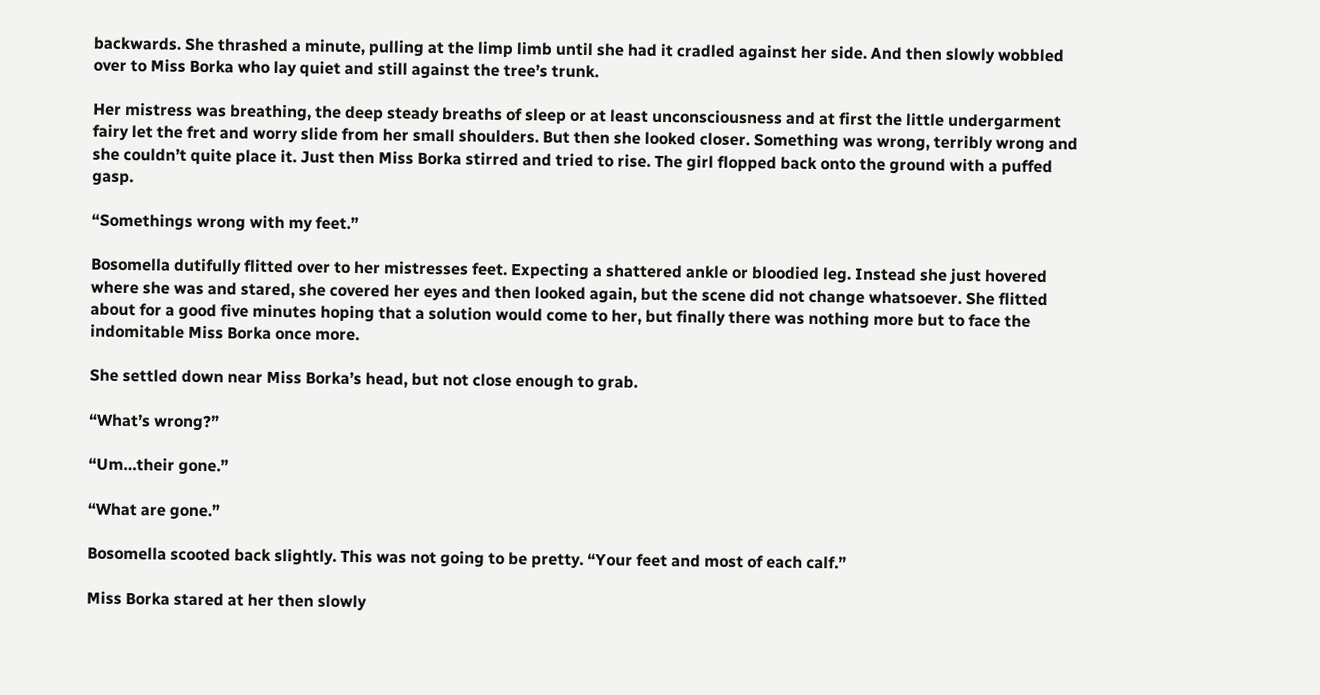backwards. She thrashed a minute, pulling at the limp limb until she had it cradled against her side. And then slowly wobbled over to Miss Borka who lay quiet and still against the tree’s trunk.

Her mistress was breathing, the deep steady breaths of sleep or at least unconsciousness and at first the little undergarment fairy let the fret and worry slide from her small shoulders. But then she looked closer. Something was wrong, terribly wrong and she couldn’t quite place it. Just then Miss Borka stirred and tried to rise. The girl flopped back onto the ground with a puffed gasp.

“Somethings wrong with my feet.”

Bosomella dutifully flitted over to her mistresses feet. Expecting a shattered ankle or bloodied leg. Instead she just hovered where she was and stared, she covered her eyes and then looked again, but the scene did not change whatsoever. She flitted about for a good five minutes hoping that a solution would come to her, but finally there was nothing more but to face the indomitable Miss Borka once more.

She settled down near Miss Borka’s head, but not close enough to grab.

“What’s wrong?”

“Um…their gone.”

“What are gone.”

Bosomella scooted back slightly. This was not going to be pretty. “Your feet and most of each calf.”

Miss Borka stared at her then slowly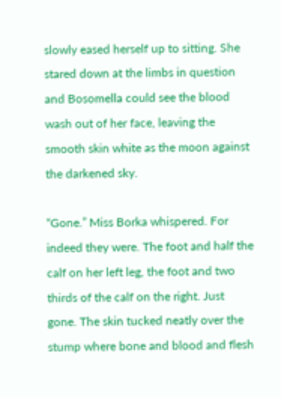slowly eased herself up to sitting. She stared down at the limbs in question and Bosomella could see the blood wash out of her face, leaving the smooth skin white as the moon against the darkened sky.

“Gone.” Miss Borka whispered. For indeed they were. The foot and half the calf on her left leg, the foot and two thirds of the calf on the right. Just gone. The skin tucked neatly over the stump where bone and blood and flesh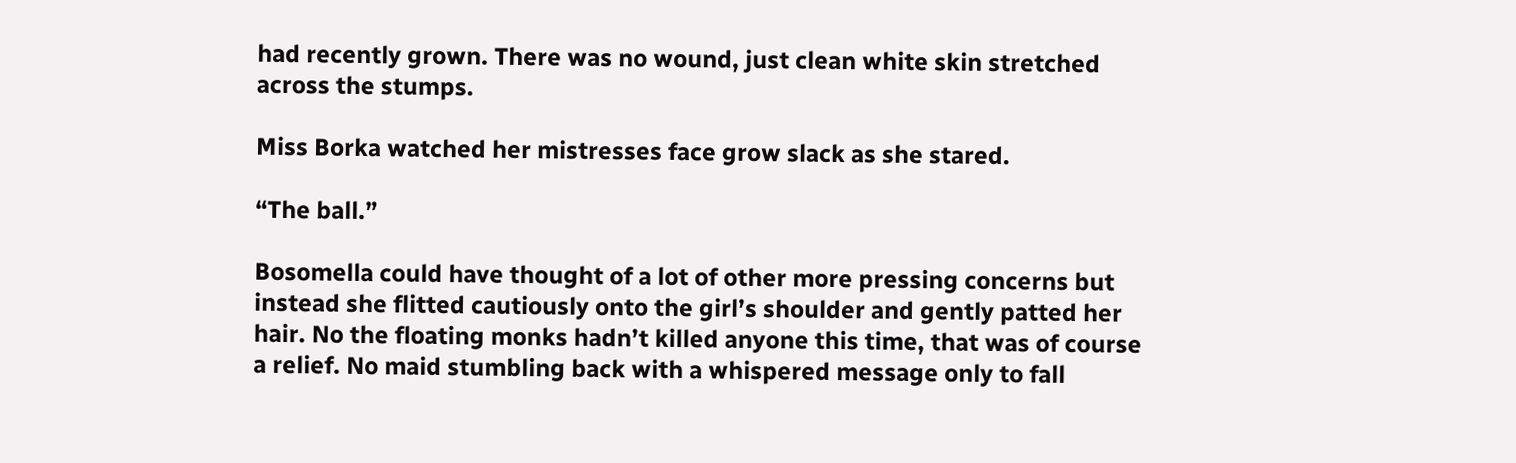had recently grown. There was no wound, just clean white skin stretched across the stumps.

Miss Borka watched her mistresses face grow slack as she stared.

“The ball.”

Bosomella could have thought of a lot of other more pressing concerns but instead she flitted cautiously onto the girl’s shoulder and gently patted her hair. No the floating monks hadn’t killed anyone this time, that was of course a relief. No maid stumbling back with a whispered message only to fall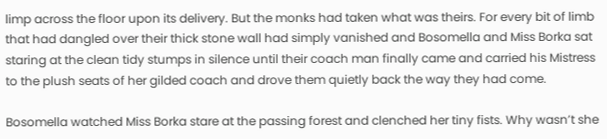limp across the floor upon its delivery. But the monks had taken what was theirs. For every bit of limb that had dangled over their thick stone wall had simply vanished and Bosomella and Miss Borka sat staring at the clean tidy stumps in silence until their coach man finally came and carried his Mistress to the plush seats of her gilded coach and drove them quietly back the way they had come.

Bosomella watched Miss Borka stare at the passing forest and clenched her tiny fists. Why wasn’t she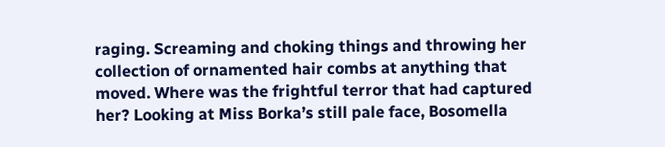raging. Screaming and choking things and throwing her collection of ornamented hair combs at anything that moved. Where was the frightful terror that had captured her? Looking at Miss Borka’s still pale face, Bosomella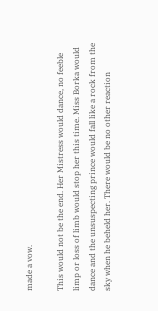made a vow.

This would not be the end. Her Mistress would dance, no feeble limp or loss of limb would stop her this time. Miss Borka would dance and the unsuspecting prince would fall like a rock from the sky when he beheld her. There would be no other reaction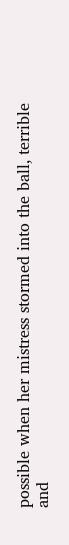possible when her mistress stormed into the ball, terrible and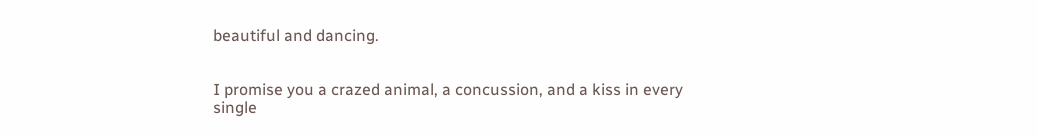beautiful and dancing.


I promise you a crazed animal, a concussion, and a kiss in every single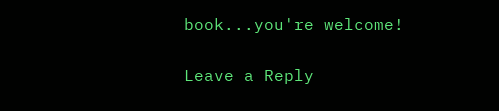book...you're welcome!

Leave a Reply